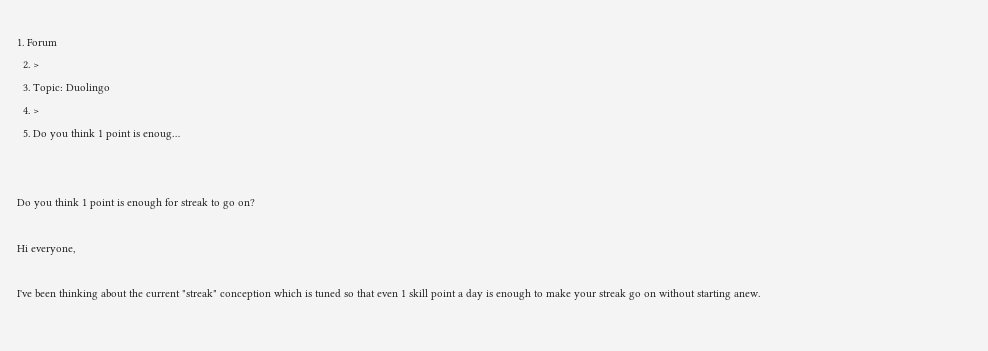1. Forum
  2. >
  3. Topic: Duolingo
  4. >
  5. Do you think 1 point is enoug…


Do you think 1 point is enough for streak to go on?

Hi everyone,

I've been thinking about the current "streak" conception which is tuned so that even 1 skill point a day is enough to make your streak go on without starting anew.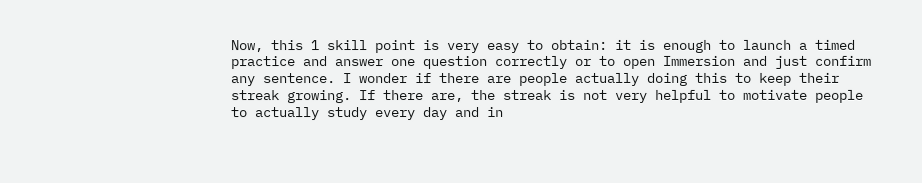Now, this 1 skill point is very easy to obtain: it is enough to launch a timed practice and answer one question correctly or to open Immersion and just confirm any sentence. I wonder if there are people actually doing this to keep their streak growing. If there are, the streak is not very helpful to motivate people to actually study every day and in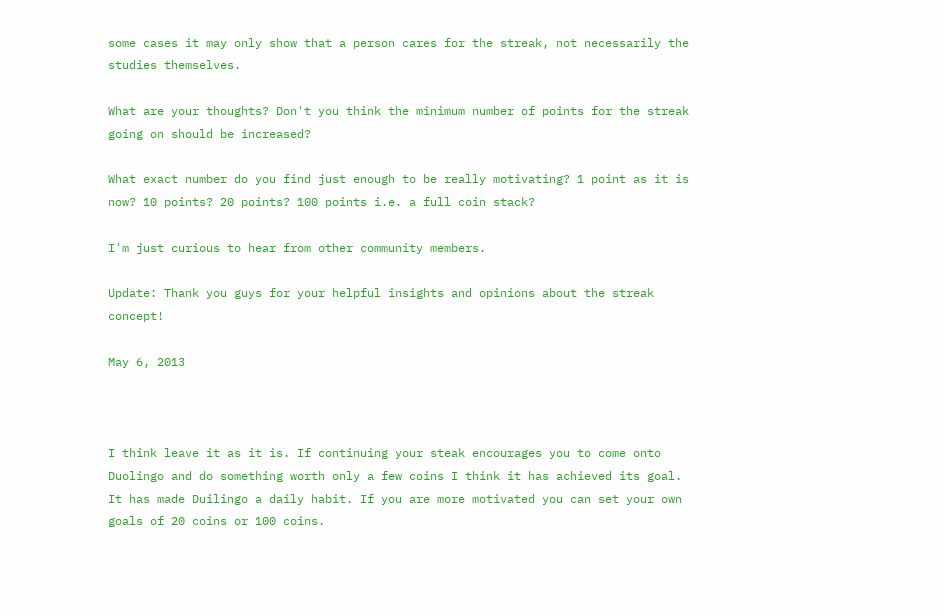some cases it may only show that a person cares for the streak, not necessarily the studies themselves.

What are your thoughts? Don't you think the minimum number of points for the streak going on should be increased?

What exact number do you find just enough to be really motivating? 1 point as it is now? 10 points? 20 points? 100 points i.e. a full coin stack?

I'm just curious to hear from other community members.

Update: Thank you guys for your helpful insights and opinions about the streak concept!

May 6, 2013



I think leave it as it is. If continuing your steak encourages you to come onto Duolingo and do something worth only a few coins I think it has achieved its goal. It has made Duilingo a daily habit. If you are more motivated you can set your own goals of 20 coins or 100 coins.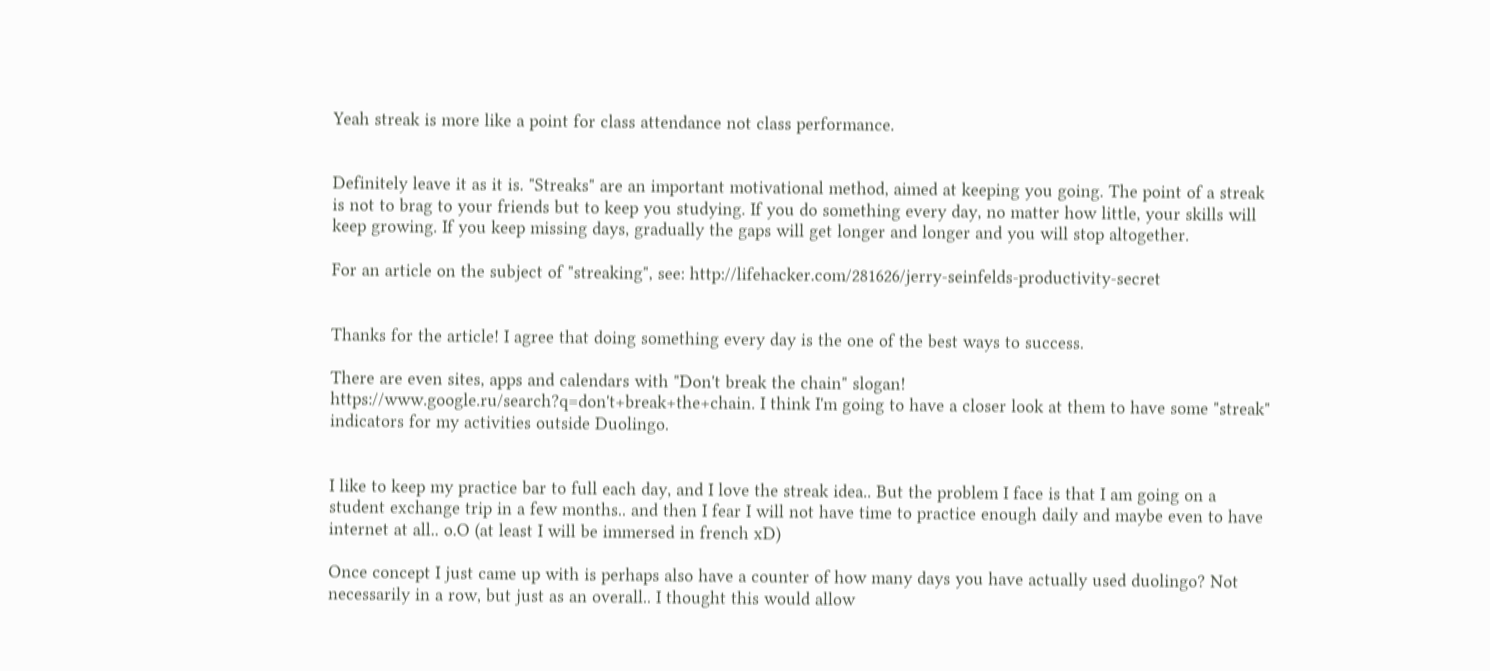Yeah streak is more like a point for class attendance not class performance.


Definitely leave it as it is. "Streaks" are an important motivational method, aimed at keeping you going. The point of a streak is not to brag to your friends but to keep you studying. If you do something every day, no matter how little, your skills will keep growing. If you keep missing days, gradually the gaps will get longer and longer and you will stop altogether.

For an article on the subject of "streaking", see: http://lifehacker.com/281626/jerry-seinfelds-productivity-secret


Thanks for the article! I agree that doing something every day is the one of the best ways to success.

There are even sites, apps and calendars with "Don't break the chain" slogan! https://www.google.ru/search?q=don't+break+the+chain. I think I'm going to have a closer look at them to have some "streak" indicators for my activities outside Duolingo.


I like to keep my practice bar to full each day, and I love the streak idea.. But the problem I face is that I am going on a student exchange trip in a few months.. and then I fear I will not have time to practice enough daily and maybe even to have internet at all.. o.O (at least I will be immersed in french xD)

Once concept I just came up with is perhaps also have a counter of how many days you have actually used duolingo? Not necessarily in a row, but just as an overall.. I thought this would allow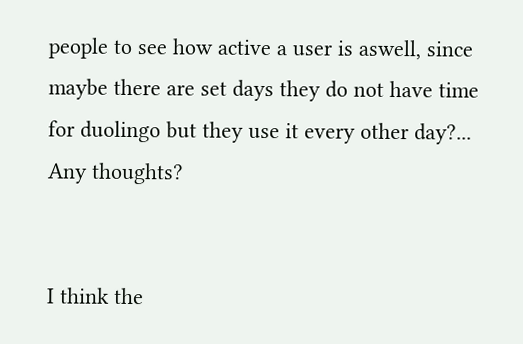people to see how active a user is aswell, since maybe there are set days they do not have time for duolingo but they use it every other day?... Any thoughts?


I think the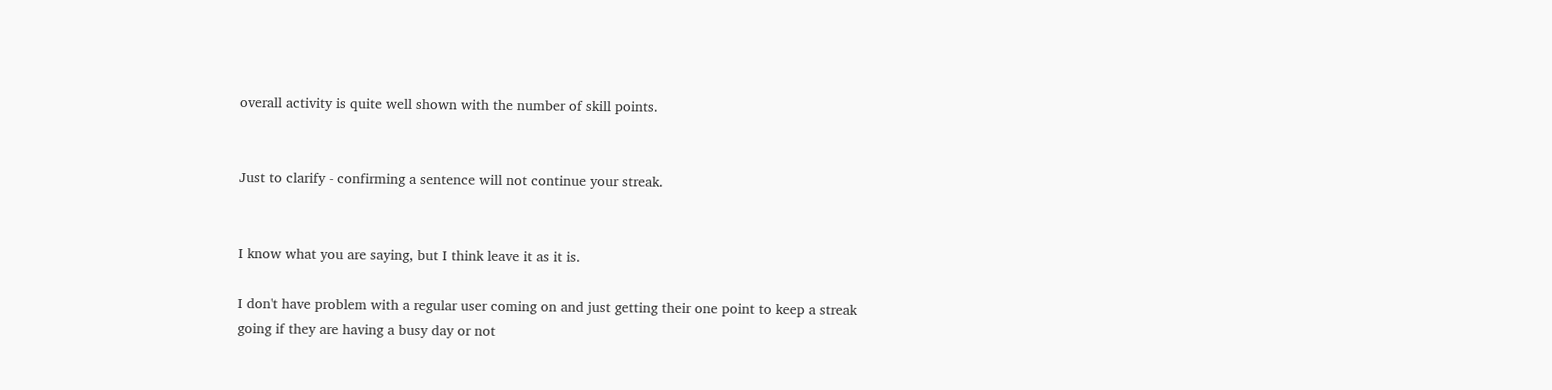overall activity is quite well shown with the number of skill points.


Just to clarify - confirming a sentence will not continue your streak.


I know what you are saying, but I think leave it as it is.

I don't have problem with a regular user coming on and just getting their one point to keep a streak going if they are having a busy day or not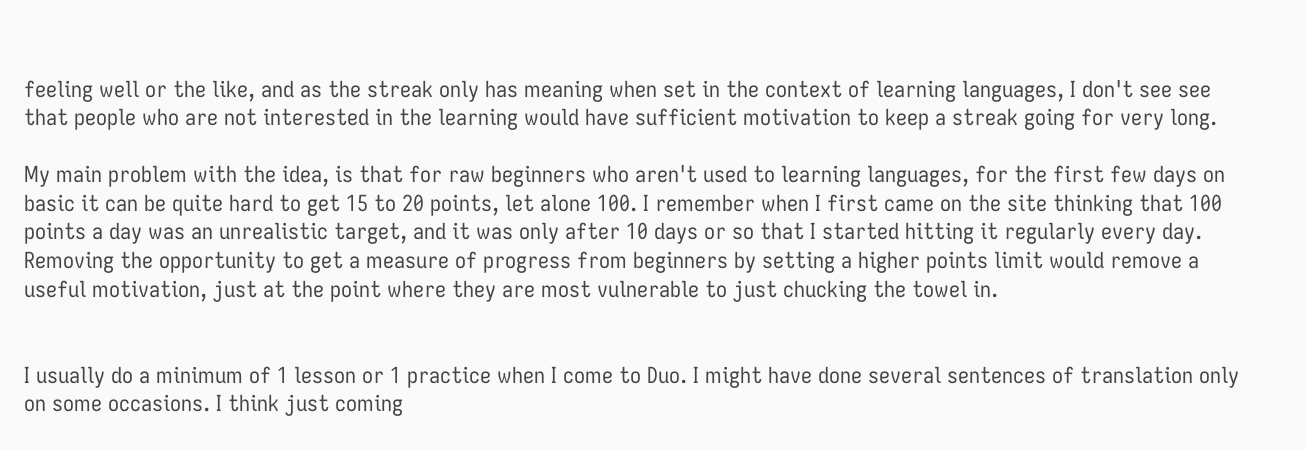feeling well or the like, and as the streak only has meaning when set in the context of learning languages, I don't see see that people who are not interested in the learning would have sufficient motivation to keep a streak going for very long.

My main problem with the idea, is that for raw beginners who aren't used to learning languages, for the first few days on basic it can be quite hard to get 15 to 20 points, let alone 100. I remember when I first came on the site thinking that 100 points a day was an unrealistic target, and it was only after 10 days or so that I started hitting it regularly every day. Removing the opportunity to get a measure of progress from beginners by setting a higher points limit would remove a useful motivation, just at the point where they are most vulnerable to just chucking the towel in.


I usually do a minimum of 1 lesson or 1 practice when I come to Duo. I might have done several sentences of translation only on some occasions. I think just coming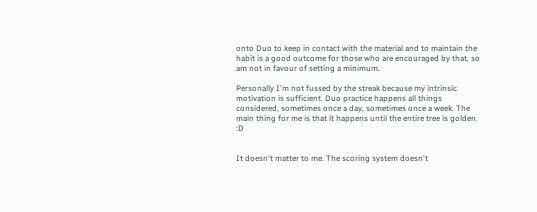onto Duo to keep in contact with the material and to maintain the habit is a good outcome for those who are encouraged by that, so am not in favour of setting a minimum.

Personally I'm not fussed by the streak because my intrinsic motivation is sufficient. Duo practice happens all things considered, sometimes once a day, sometimes once a week. The main thing for me is that it happens until the entire tree is golden. :D


It doesn't matter to me. The scoring system doesn't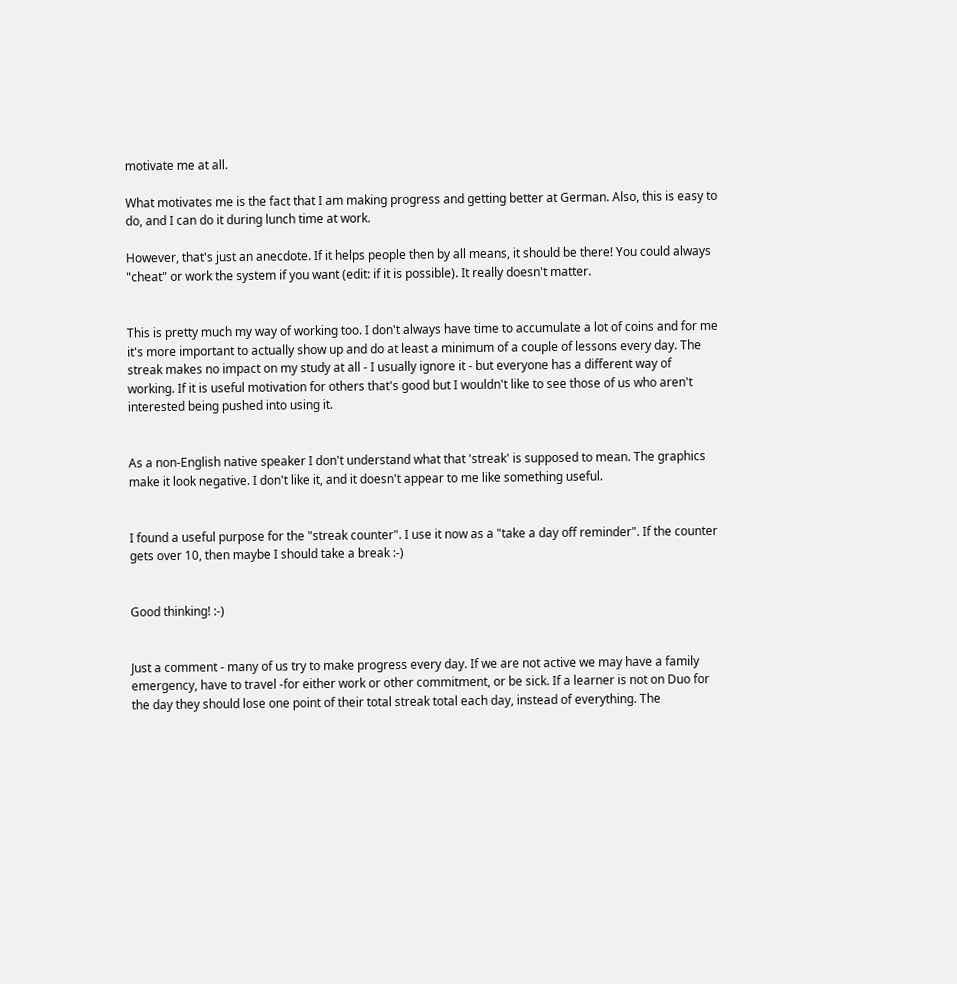motivate me at all.

What motivates me is the fact that I am making progress and getting better at German. Also, this is easy to do, and I can do it during lunch time at work.

However, that's just an anecdote. If it helps people then by all means, it should be there! You could always "cheat" or work the system if you want (edit: if it is possible). It really doesn't matter.


This is pretty much my way of working too. I don't always have time to accumulate a lot of coins and for me it's more important to actually show up and do at least a minimum of a couple of lessons every day. The streak makes no impact on my study at all - I usually ignore it - but everyone has a different way of working. If it is useful motivation for others that's good but I wouldn't like to see those of us who aren't interested being pushed into using it.


As a non-English native speaker I don't understand what that 'streak' is supposed to mean. The graphics make it look negative. I don't like it, and it doesn't appear to me like something useful.


I found a useful purpose for the "streak counter". I use it now as a "take a day off reminder". If the counter gets over 10, then maybe I should take a break :-)


Good thinking! :-)


Just a comment - many of us try to make progress every day. If we are not active we may have a family emergency, have to travel -for either work or other commitment, or be sick. If a learner is not on Duo for the day they should lose one point of their total streak total each day, instead of everything. The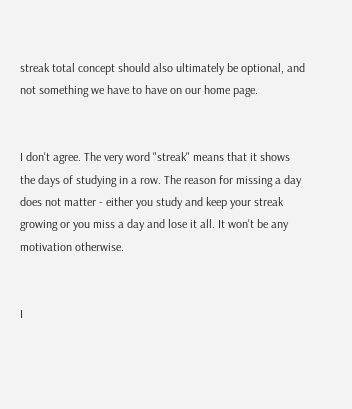streak total concept should also ultimately be optional, and not something we have to have on our home page.


I don't agree. The very word "streak" means that it shows the days of studying in a row. The reason for missing a day does not matter - either you study and keep your streak growing or you miss a day and lose it all. It won't be any motivation otherwise.


I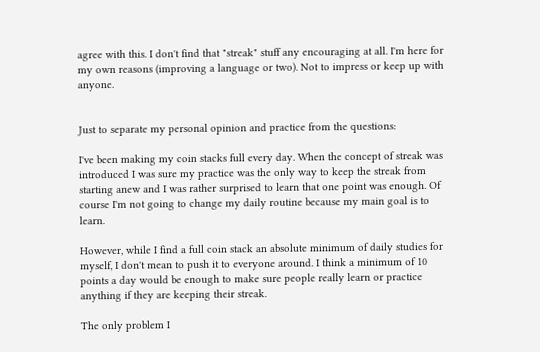agree with this. I don't find that "streak" stuff any encouraging at all. I'm here for my own reasons (improving a language or two). Not to impress or keep up with anyone.


Just to separate my personal opinion and practice from the questions:

I've been making my coin stacks full every day. When the concept of streak was introduced I was sure my practice was the only way to keep the streak from starting anew and I was rather surprised to learn that one point was enough. Of course I'm not going to change my daily routine because my main goal is to learn.

However, while I find a full coin stack an absolute minimum of daily studies for myself, I don't mean to push it to everyone around. I think a minimum of 10 points a day would be enough to make sure people really learn or practice anything if they are keeping their streak.

The only problem I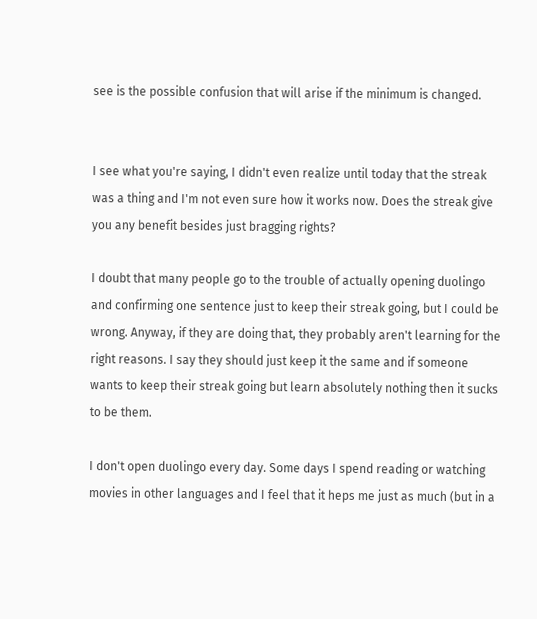see is the possible confusion that will arise if the minimum is changed.


I see what you're saying, I didn't even realize until today that the streak was a thing and I'm not even sure how it works now. Does the streak give you any benefit besides just bragging rights?

I doubt that many people go to the trouble of actually opening duolingo and confirming one sentence just to keep their streak going, but I could be wrong. Anyway, if they are doing that, they probably aren't learning for the right reasons. I say they should just keep it the same and if someone wants to keep their streak going but learn absolutely nothing then it sucks to be them.

I don't open duolingo every day. Some days I spend reading or watching movies in other languages and I feel that it heps me just as much (but in a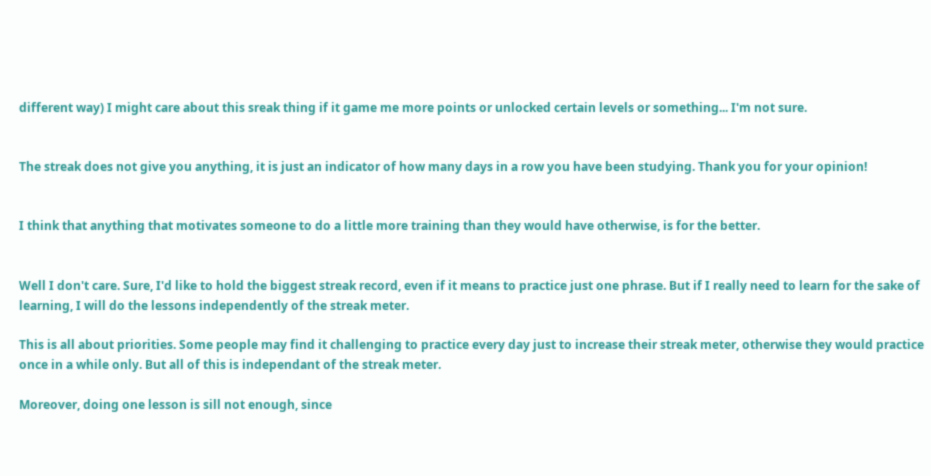different way) I might care about this sreak thing if it game me more points or unlocked certain levels or something... I'm not sure.


The streak does not give you anything, it is just an indicator of how many days in a row you have been studying. Thank you for your opinion!


I think that anything that motivates someone to do a little more training than they would have otherwise, is for the better.


Well I don't care. Sure, I'd like to hold the biggest streak record, even if it means to practice just one phrase. But if I really need to learn for the sake of learning, I will do the lessons independently of the streak meter.

This is all about priorities. Some people may find it challenging to practice every day just to increase their streak meter, otherwise they would practice once in a while only. But all of this is independant of the streak meter.

Moreover, doing one lesson is sill not enough, since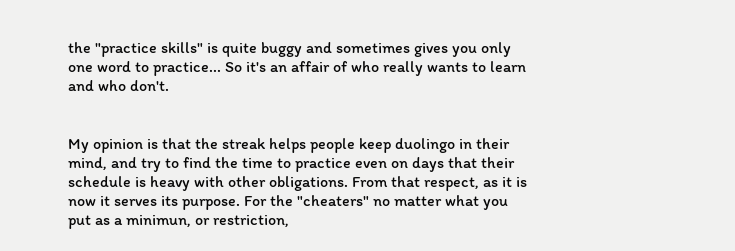the "practice skills" is quite buggy and sometimes gives you only one word to practice... So it's an affair of who really wants to learn and who don't.


My opinion is that the streak helps people keep duolingo in their mind, and try to find the time to practice even on days that their schedule is heavy with other obligations. From that respect, as it is now it serves its purpose. For the "cheaters" no matter what you put as a minimun, or restriction,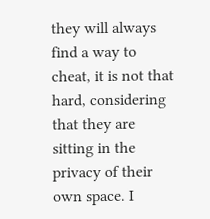they will always find a way to cheat, it is not that hard, considering that they are sitting in the privacy of their own space. I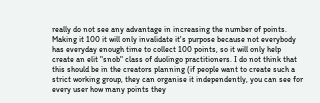really do not see any advantage in increasing the number of points. Making it 100 it will only invalidate it's purpose because not everybody has everyday enough time to collect 100 points, so it will only help create an elit "snob" class of duolingo practitioners. I do not think that this should be in the creators planning (if people want to create such a strict working group, they can organise it independently, you can see for every user how many points they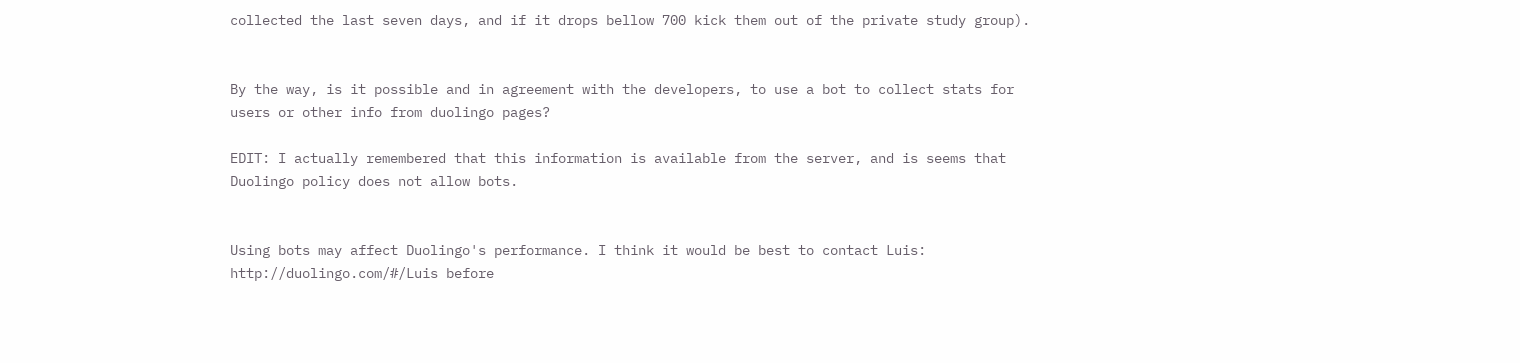collected the last seven days, and if it drops bellow 700 kick them out of the private study group).


By the way, is it possible and in agreement with the developers, to use a bot to collect stats for users or other info from duolingo pages?

EDIT: I actually remembered that this information is available from the server, and is seems that Duolingo policy does not allow bots.


Using bots may affect Duolingo's performance. I think it would be best to contact Luis: http://duolingo.com/#/Luis before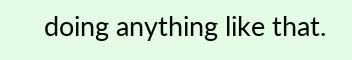doing anything like that.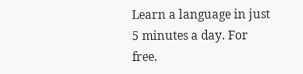Learn a language in just 5 minutes a day. For free.